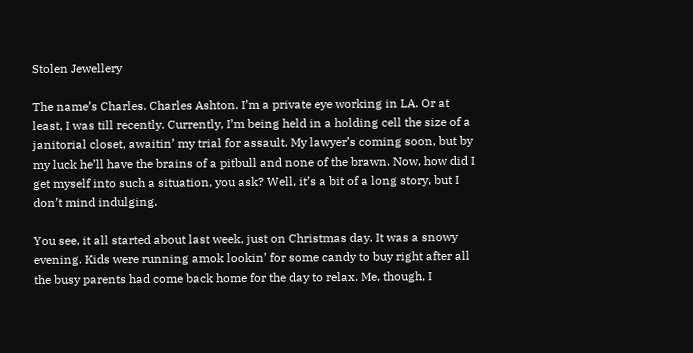Stolen Jewellery

The name’s Charles. Charles Ashton. I’m a private eye working in LA. Or at least, I was till recently. Currently, I’m being held in a holding cell the size of a janitorial closet, awaitin’ my trial for assault. My lawyer’s coming soon, but by my luck he’ll have the brains of a pitbull and none of the brawn. Now, how did I get myself into such a situation, you ask? Well, it’s a bit of a long story, but I don’t mind indulging.

You see, it all started about last week, just on Christmas day. It was a snowy evening. Kids were running amok lookin’ for some candy to buy right after all the busy parents had come back home for the day to relax. Me, though, I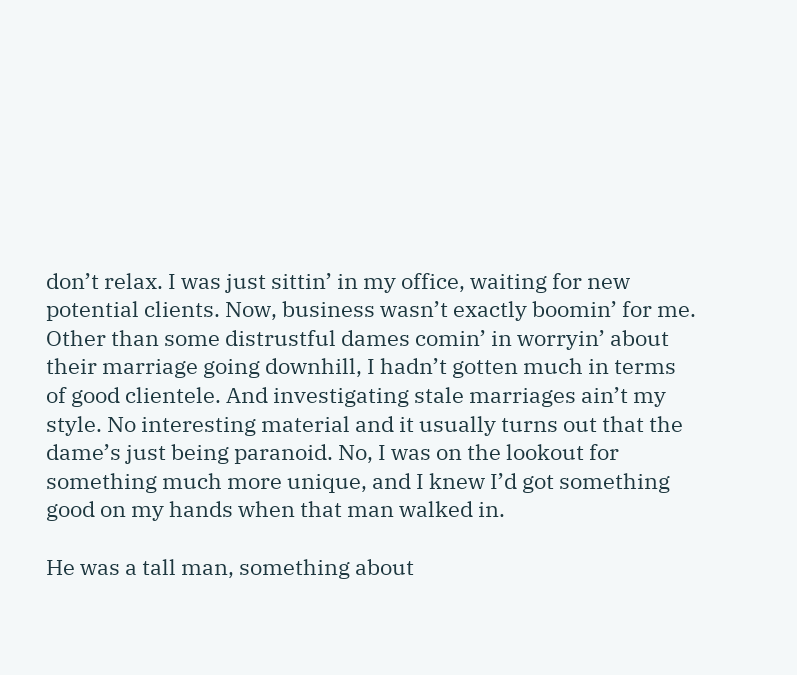don’t relax. I was just sittin’ in my office, waiting for new potential clients. Now, business wasn’t exactly boomin’ for me. Other than some distrustful dames comin’ in worryin’ about their marriage going downhill, I hadn’t gotten much in terms of good clientele. And investigating stale marriages ain’t my style. No interesting material and it usually turns out that the dame’s just being paranoid. No, I was on the lookout for something much more unique, and I knew I’d got something good on my hands when that man walked in.

He was a tall man, something about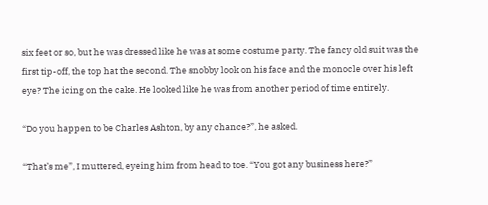six feet or so, but he was dressed like he was at some costume party. The fancy old suit was the first tip-off, the top hat the second. The snobby look on his face and the monocle over his left eye? The icing on the cake. He looked like he was from another period of time entirely.

“Do you happen to be Charles Ashton, by any chance?”, he asked.

“That’s me”, I muttered, eyeing him from head to toe. “You got any business here?”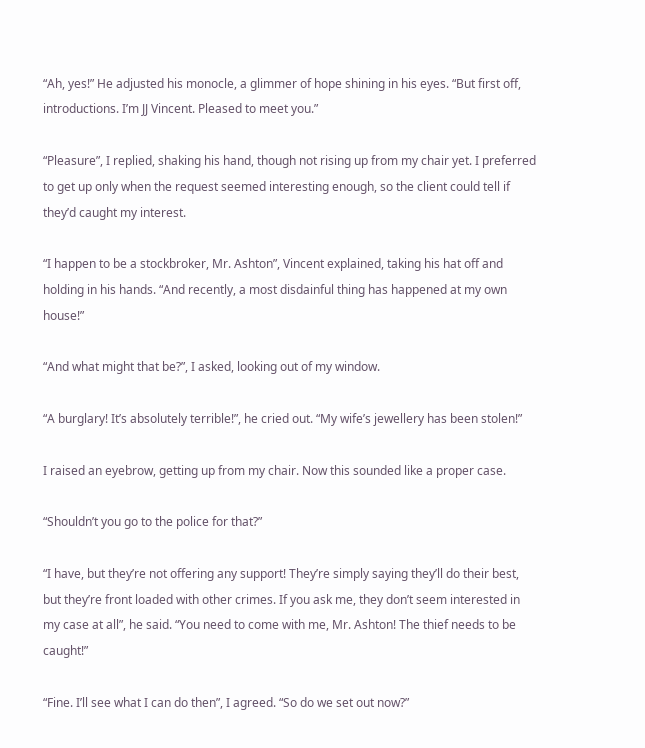“Ah, yes!” He adjusted his monocle, a glimmer of hope shining in his eyes. “But first off, introductions. I’m JJ Vincent. Pleased to meet you.”

“Pleasure”, I replied, shaking his hand, though not rising up from my chair yet. I preferred to get up only when the request seemed interesting enough, so the client could tell if they’d caught my interest.

“I happen to be a stockbroker, Mr. Ashton”, Vincent explained, taking his hat off and holding in his hands. “And recently, a most disdainful thing has happened at my own house!”

“And what might that be?”, I asked, looking out of my window.

“A burglary! It’s absolutely terrible!”, he cried out. “My wife’s jewellery has been stolen!”

I raised an eyebrow, getting up from my chair. Now this sounded like a proper case.

“Shouldn’t you go to the police for that?”

“I have, but they’re not offering any support! They’re simply saying they’ll do their best, but they’re front loaded with other crimes. If you ask me, they don’t seem interested in my case at all”, he said. “You need to come with me, Mr. Ashton! The thief needs to be caught!”

“Fine. I’ll see what I can do then”, I agreed. “So do we set out now?”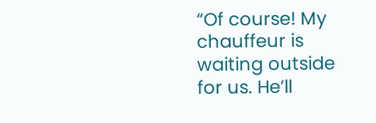“Of course! My chauffeur is waiting outside for us. He’ll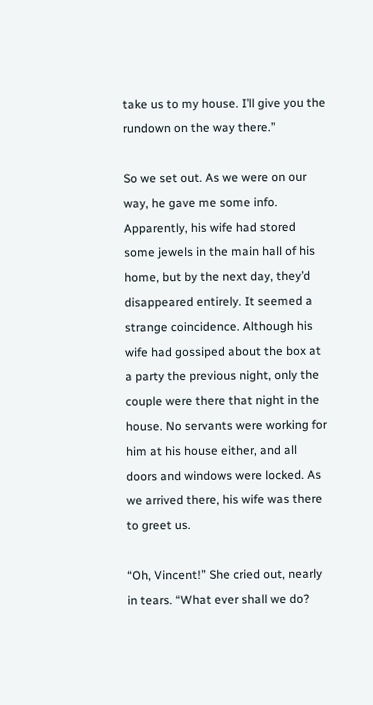take us to my house. I’ll give you the rundown on the way there.”

So we set out. As we were on our way, he gave me some info. Apparently, his wife had stored some jewels in the main hall of his home, but by the next day, they’d disappeared entirely. It seemed a strange coincidence. Although his wife had gossiped about the box at a party the previous night, only the couple were there that night in the house. No servants were working for him at his house either, and all doors and windows were locked. As we arrived there, his wife was there to greet us.

“Oh, Vincent!” She cried out, nearly in tears. “What ever shall we do?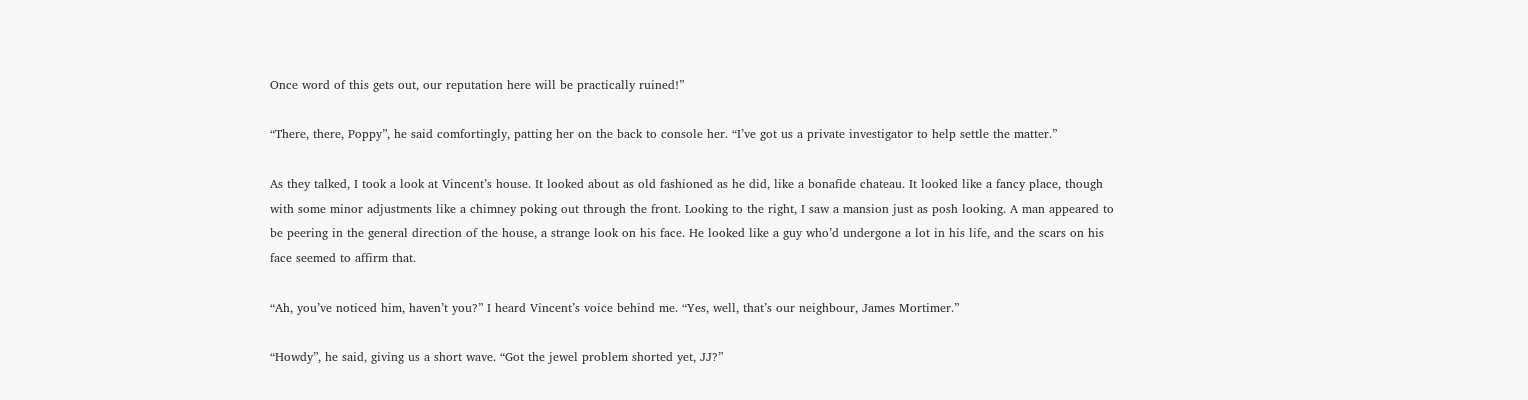Once word of this gets out, our reputation here will be practically ruined!”

“There, there, Poppy”, he said comfortingly, patting her on the back to console her. “I’ve got us a private investigator to help settle the matter.”

As they talked, I took a look at Vincent’s house. It looked about as old fashioned as he did, like a bonafide chateau. It looked like a fancy place, though with some minor adjustments like a chimney poking out through the front. Looking to the right, I saw a mansion just as posh looking. A man appeared to be peering in the general direction of the house, a strange look on his face. He looked like a guy who’d undergone a lot in his life, and the scars on his face seemed to affirm that.

“Ah, you’ve noticed him, haven’t you?” I heard Vincent’s voice behind me. “Yes, well, that’s our neighbour, James Mortimer.”

“Howdy”, he said, giving us a short wave. “Got the jewel problem shorted yet, JJ?”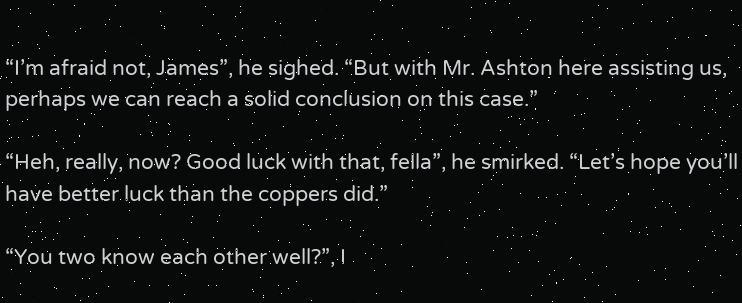“I’m afraid not, James”, he sighed. “But with Mr. Ashton here assisting us, perhaps we can reach a solid conclusion on this case.”

“Heh, really, now? Good luck with that, fella”, he smirked. “Let’s hope you’ll have better luck than the coppers did.”

“You two know each other well?”, I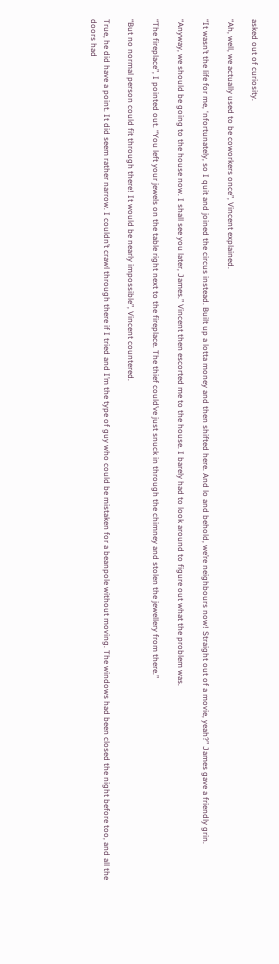asked out of curiosity.

“Ah, well, we actually used to be coworkers once”, Vincent explained.

“It wasn’t the life for me, ‘nfortunately, so I quit and joined the circus instead. Built up a lotta money and then shifted here. And lo and behold, we’re neighbours now! Straight out of a movie, yeah?” James gave a friendly grin.

“Anyway, we should be going to the house now. I shall see you later, James.” Vincent then escorted me to the house. I barely had to look around to figure out what the problem was.

“The fireplace”, I pointed out. “You left your jewels on the table right next to the fireplace. The thief could’ve just snuck in through the chimney and stolen the jewellery from there.”

“But no normal person could fit through there! It would be nearly impossible”, Vincent countered.

True, he did have a point. It did seem rather narrow. I couldn’t crawl through there if I tried and I’m the type of guy who could be mistaken for a beanpole without moving. The windows had been closed the night before too, and all the doors had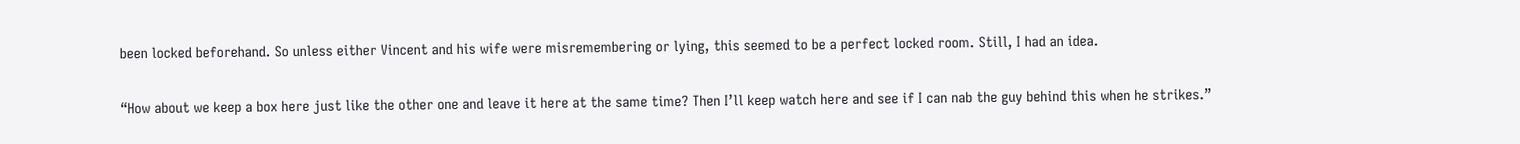been locked beforehand. So unless either Vincent and his wife were misremembering or lying, this seemed to be a perfect locked room. Still, I had an idea.

“How about we keep a box here just like the other one and leave it here at the same time? Then I’ll keep watch here and see if I can nab the guy behind this when he strikes.”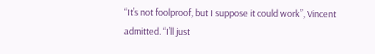“It’s not foolproof, but I suppose it could work”, Vincent admitted. “I’ll just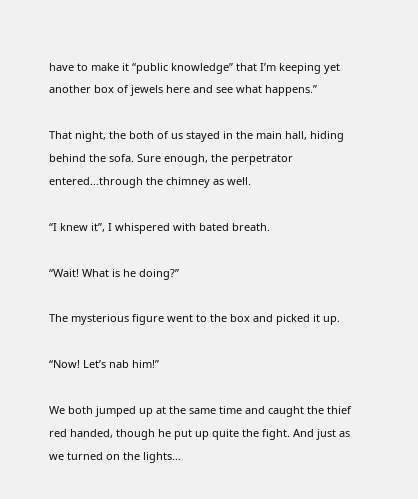have to make it “public knowledge” that I’m keeping yet another box of jewels here and see what happens.”

That night, the both of us stayed in the main hall, hiding behind the sofa. Sure enough, the perpetrator entered…through the chimney as well.

“I knew it”, I whispered with bated breath.

“Wait! What is he doing?”

The mysterious figure went to the box and picked it up.

“Now! Let’s nab him!”

We both jumped up at the same time and caught the thief red handed, though he put up quite the fight. And just as we turned on the lights…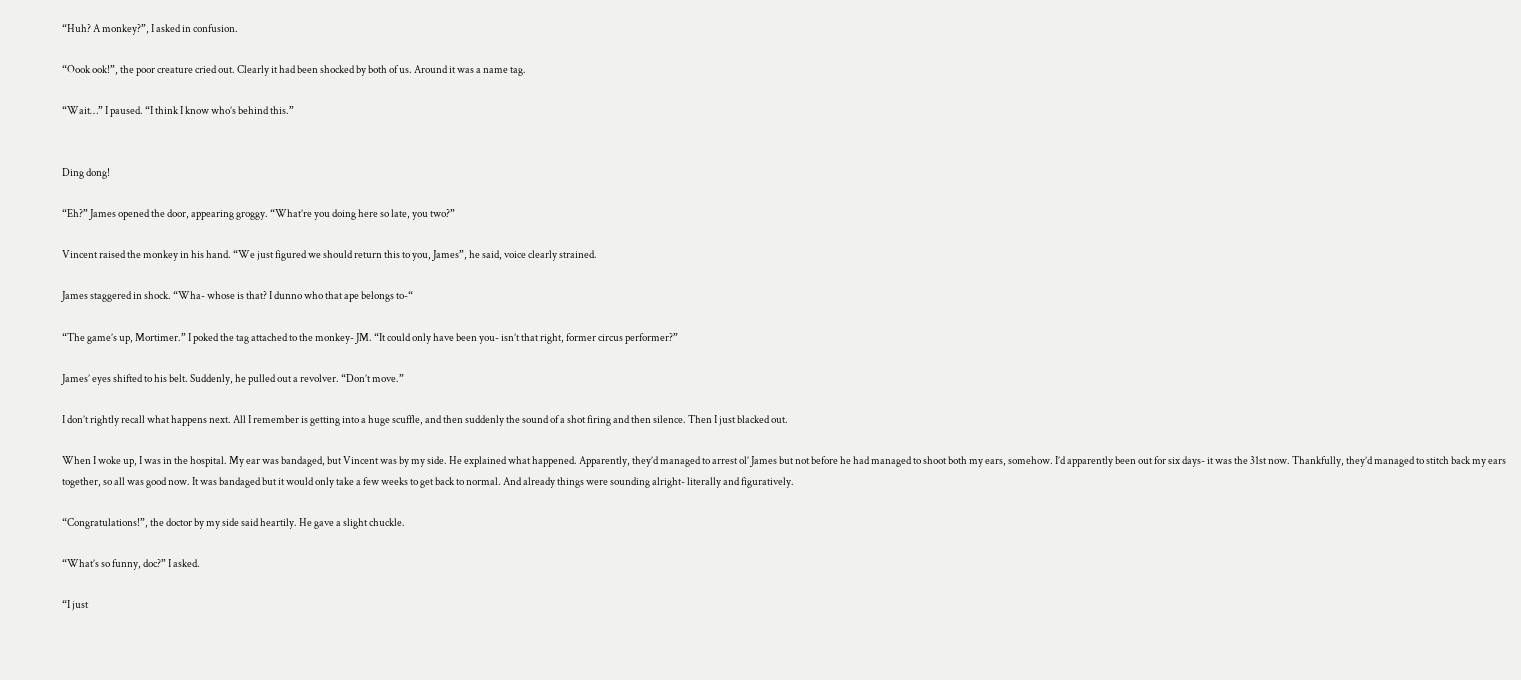“Huh? A monkey?”, I asked in confusion.

“Oook ook!”, the poor creature cried out. Clearly it had been shocked by both of us. Around it was a name tag.

“Wait…” I paused. “I think I know who’s behind this.”


Ding dong!

“Eh?” James opened the door, appearing groggy. “What’re you doing here so late, you two?”

Vincent raised the monkey in his hand. “We just figured we should return this to you, James”, he said, voice clearly strained.

James staggered in shock. “Wha- whose is that? I dunno who that ape belongs to-“

“The game’s up, Mortimer.” I poked the tag attached to the monkey- JM. “It could only have been you- isn’t that right, former circus performer?”

James’ eyes shifted to his belt. Suddenly, he pulled out a revolver. “Don’t move.”

I don’t rightly recall what happens next. All I remember is getting into a huge scuffle, and then suddenly the sound of a shot firing and then silence. Then I just blacked out.

When I woke up, I was in the hospital. My ear was bandaged, but Vincent was by my side. He explained what happened. Apparently, they’d managed to arrest ol’ James but not before he had managed to shoot both my ears, somehow. I’d apparently been out for six days- it was the 31st now. Thankfully, they’d managed to stitch back my ears together, so all was good now. It was bandaged but it would only take a few weeks to get back to normal. And already things were sounding alright- literally and figuratively.

“Congratulations!”, the doctor by my side said heartily. He gave a slight chuckle.

“What’s so funny, doc?” I asked.

“I just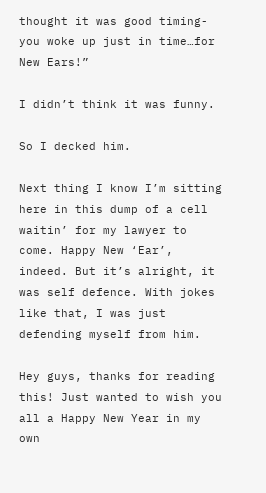thought it was good timing- you woke up just in time…for New Ears!”

I didn’t think it was funny.

So I decked him.

Next thing I know I’m sitting here in this dump of a cell waitin’ for my lawyer to come. Happy New ‘Ear’, indeed. But it’s alright, it was self defence. With jokes like that, I was just defending myself from him.

Hey guys, thanks for reading this! Just wanted to wish you all a Happy New Year in my own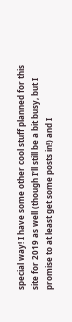special way! I have some other cool stuff planned for this site for 2019 as well (though I’ll still be a bit busy, but I promise to at least get some posts in!) and I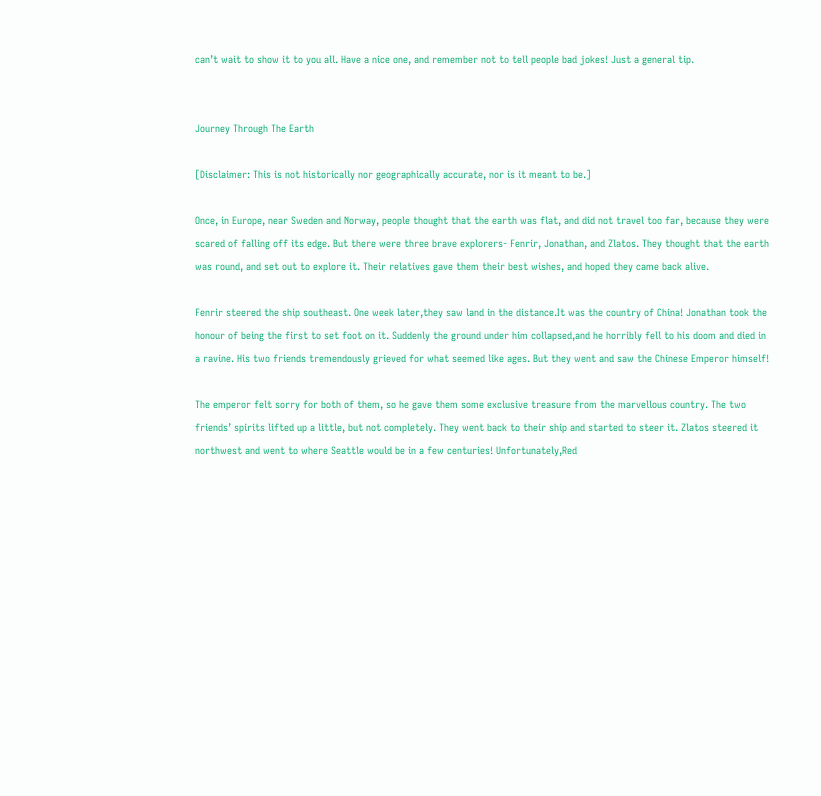can’t wait to show it to you all. Have a nice one, and remember not to tell people bad jokes! Just a general tip.


Journey Through The Earth

[Disclaimer: This is not historically nor geographically accurate, nor is it meant to be.]

Once, in Europe, near Sweden and Norway, people thought that the earth was flat, and did not travel too far, because they were scared of falling off its edge. But there were three brave explorers- Fenrir, Jonathan, and Zlatos. They thought that the earth was round, and set out to explore it. Their relatives gave them their best wishes, and hoped they came back alive.

Fenrir steered the ship southeast. One week later,they saw land in the distance.It was the country of China! Jonathan took the honour of being the first to set foot on it. Suddenly the ground under him collapsed,and he horribly fell to his doom and died in a ravine. His two friends tremendously grieved for what seemed like ages. But they went and saw the Chinese Emperor himself!

The emperor felt sorry for both of them, so he gave them some exclusive treasure from the marvellous country. The two friends’ spirits lifted up a little, but not completely. They went back to their ship and started to steer it. Zlatos steered it northwest and went to where Seattle would be in a few centuries! Unfortunately,Red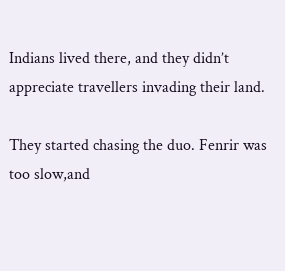Indians lived there, and they didn’t appreciate travellers invading their land.

They started chasing the duo. Fenrir was too slow,and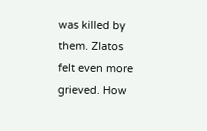was killed by them. Zlatos felt even more grieved. How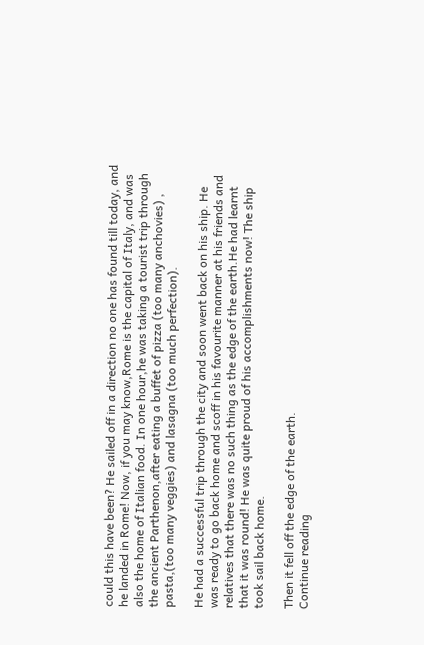could this have been? He sailed off in a direction no one has found till today, and he landed in Rome! Now, if you may know,Rome is the capital of Italy, and was also the home of Italian food. In one hour,he was taking a tourist trip through the ancient Parthenon,after eating a buffet of pizza (too many anchovies) , pasta,(too many veggies) and lasagna (too much perfection).

He had a successful trip through the city and soon went back on his ship. He was ready to go back home and scoff in his favourite manner at his friends and relatives that there was no such thing as the edge of the earth.He had learnt that it was round! He was quite proud of his accomplishments now! The ship took sail back home.

Then it fell off the edge of the earth.
Continue reading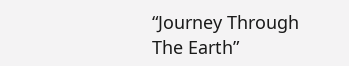“Journey Through The Earth”